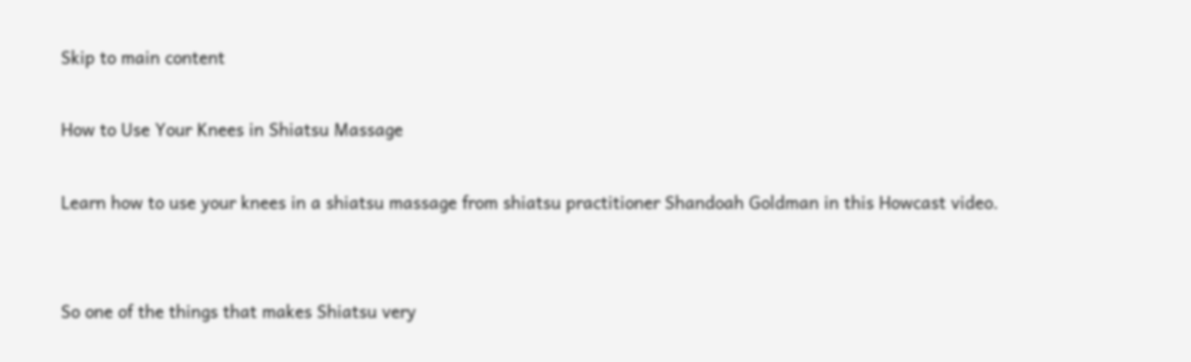Skip to main content

How to Use Your Knees in Shiatsu Massage

Learn how to use your knees in a shiatsu massage from shiatsu practitioner Shandoah Goldman in this Howcast video.


So one of the things that makes Shiatsu very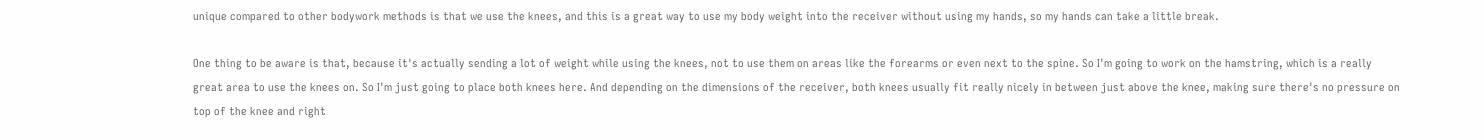unique compared to other bodywork methods is that we use the knees, and this is a great way to use my body weight into the receiver without using my hands, so my hands can take a little break.

One thing to be aware is that, because it's actually sending a lot of weight while using the knees, not to use them on areas like the forearms or even next to the spine. So I'm going to work on the hamstring, which is a really great area to use the knees on. So I'm just going to place both knees here. And depending on the dimensions of the receiver, both knees usually fit really nicely in between just above the knee, making sure there's no pressure on top of the knee and right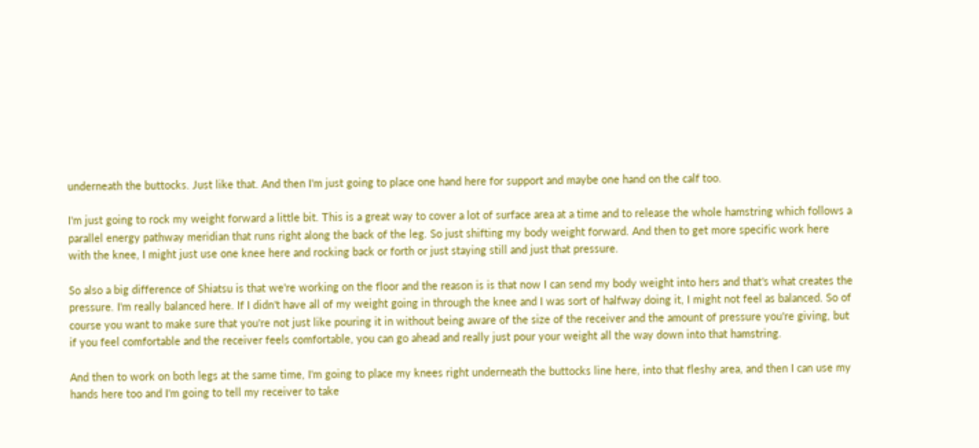underneath the buttocks. Just like that. And then I'm just going to place one hand here for support and maybe one hand on the calf too.

I'm just going to rock my weight forward a little bit. This is a great way to cover a lot of surface area at a time and to release the whole hamstring which follows a parallel energy pathway meridian that runs right along the back of the leg. So just shifting my body weight forward. And then to get more specific work here with the knee, I might just use one knee here and rocking back or forth or just staying still and just that pressure.

So also a big difference of Shiatsu is that we're working on the floor and the reason is is that now I can send my body weight into hers and that's what creates the pressure. I'm really balanced here. If I didn't have all of my weight going in through the knee and I was sort of halfway doing it, I might not feel as balanced. So of course you want to make sure that you're not just like pouring it in without being aware of the size of the receiver and the amount of pressure you're giving, but if you feel comfortable and the receiver feels comfortable, you can go ahead and really just pour your weight all the way down into that hamstring.

And then to work on both legs at the same time, I'm going to place my knees right underneath the buttocks line here, into that fleshy area, and then I can use my hands here too and I'm going to tell my receiver to take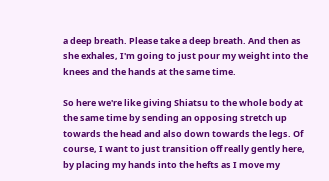a deep breath. Please take a deep breath. And then as she exhales, I'm going to just pour my weight into the knees and the hands at the same time.

So here we're like giving Shiatsu to the whole body at the same time by sending an opposing stretch up towards the head and also down towards the legs. Of course, I want to just transition off really gently here, by placing my hands into the hefts as I move my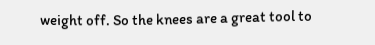weight off. So the knees are a great tool to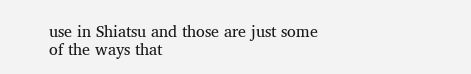use in Shiatsu and those are just some of the ways that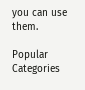you can use them.

Popular Categories